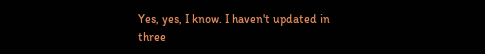Yes, yes, I know. I haven't updated in three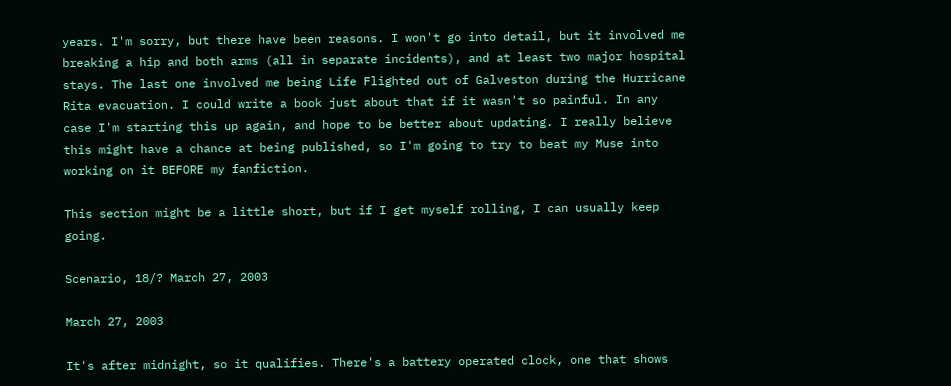years. I'm sorry, but there have been reasons. I won't go into detail, but it involved me breaking a hip and both arms (all in separate incidents), and at least two major hospital stays. The last one involved me being Life Flighted out of Galveston during the Hurricane Rita evacuation. I could write a book just about that if it wasn't so painful. In any case I'm starting this up again, and hope to be better about updating. I really believe this might have a chance at being published, so I'm going to try to beat my Muse into working on it BEFORE my fanfiction.

This section might be a little short, but if I get myself rolling, I can usually keep going.

Scenario, 18/? March 27, 2003

March 27, 2003

It's after midnight, so it qualifies. There's a battery operated clock, one that shows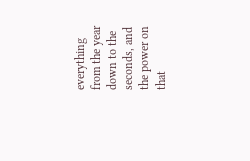everything from the year down to the seconds, and the power on that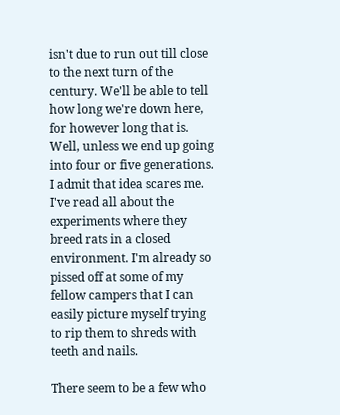isn't due to run out till close to the next turn of the century. We'll be able to tell how long we're down here, for however long that is. Well, unless we end up going into four or five generations. I admit that idea scares me. I've read all about the experiments where they breed rats in a closed environment. I'm already so pissed off at some of my fellow campers that I can easily picture myself trying to rip them to shreds with teeth and nails.

There seem to be a few who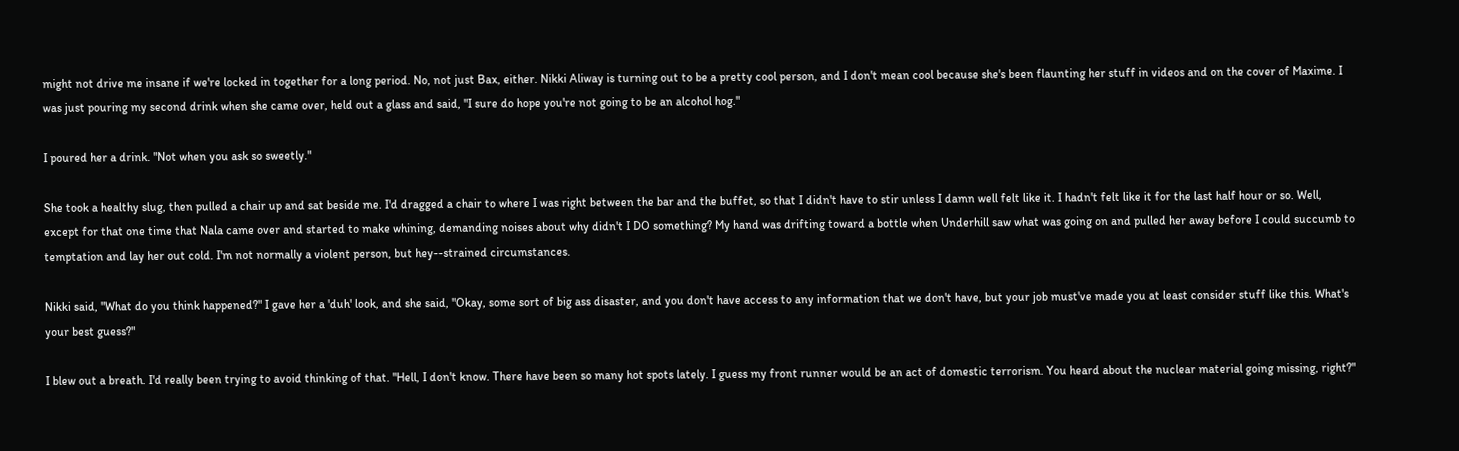might not drive me insane if we're locked in together for a long period. No, not just Bax, either. Nikki Aliway is turning out to be a pretty cool person, and I don't mean cool because she's been flaunting her stuff in videos and on the cover of Maxime. I was just pouring my second drink when she came over, held out a glass and said, "I sure do hope you're not going to be an alcohol hog."

I poured her a drink. "Not when you ask so sweetly."

She took a healthy slug, then pulled a chair up and sat beside me. I'd dragged a chair to where I was right between the bar and the buffet, so that I didn't have to stir unless I damn well felt like it. I hadn't felt like it for the last half hour or so. Well, except for that one time that Nala came over and started to make whining, demanding noises about why didn't I DO something? My hand was drifting toward a bottle when Underhill saw what was going on and pulled her away before I could succumb to temptation and lay her out cold. I'm not normally a violent person, but hey--strained circumstances.

Nikki said, "What do you think happened?" I gave her a 'duh' look, and she said, "Okay, some sort of big ass disaster, and you don't have access to any information that we don't have, but your job must've made you at least consider stuff like this. What's your best guess?"

I blew out a breath. I'd really been trying to avoid thinking of that. "Hell, I don't know. There have been so many hot spots lately. I guess my front runner would be an act of domestic terrorism. You heard about the nuclear material going missing, right?"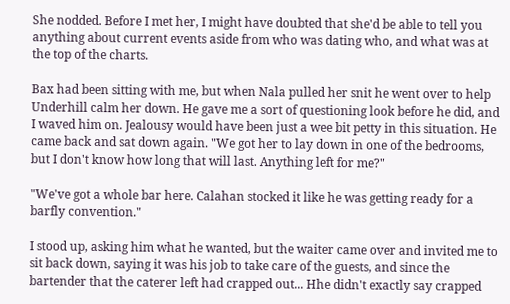She nodded. Before I met her, I might have doubted that she'd be able to tell you anything about current events aside from who was dating who, and what was at the top of the charts.

Bax had been sitting with me, but when Nala pulled her snit he went over to help Underhill calm her down. He gave me a sort of questioning look before he did, and I waved him on. Jealousy would have been just a wee bit petty in this situation. He came back and sat down again. "We got her to lay down in one of the bedrooms, but I don't know how long that will last. Anything left for me?"

"We've got a whole bar here. Calahan stocked it like he was getting ready for a barfly convention."

I stood up, asking him what he wanted, but the waiter came over and invited me to sit back down, saying it was his job to take care of the guests, and since the bartender that the caterer left had crapped out... Hhe didn't exactly say crapped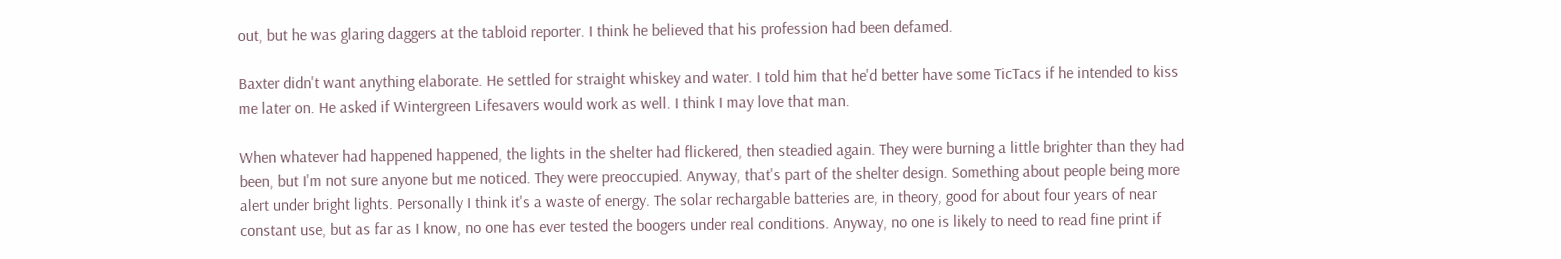out, but he was glaring daggers at the tabloid reporter. I think he believed that his profession had been defamed.

Baxter didn't want anything elaborate. He settled for straight whiskey and water. I told him that he'd better have some TicTacs if he intended to kiss me later on. He asked if Wintergreen Lifesavers would work as well. I think I may love that man.

When whatever had happened happened, the lights in the shelter had flickered, then steadied again. They were burning a little brighter than they had been, but I'm not sure anyone but me noticed. They were preoccupied. Anyway, that's part of the shelter design. Something about people being more alert under bright lights. Personally I think it's a waste of energy. The solar rechargable batteries are, in theory, good for about four years of near constant use, but as far as I know, no one has ever tested the boogers under real conditions. Anyway, no one is likely to need to read fine print if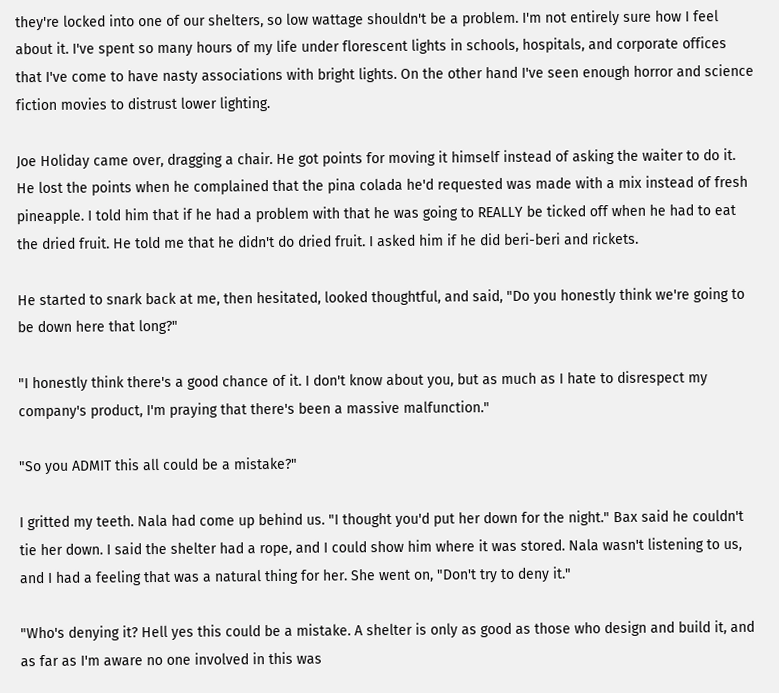they're locked into one of our shelters, so low wattage shouldn't be a problem. I'm not entirely sure how I feel about it. I've spent so many hours of my life under florescent lights in schools, hospitals, and corporate offices that I've come to have nasty associations with bright lights. On the other hand I've seen enough horror and science fiction movies to distrust lower lighting.

Joe Holiday came over, dragging a chair. He got points for moving it himself instead of asking the waiter to do it. He lost the points when he complained that the pina colada he'd requested was made with a mix instead of fresh pineapple. I told him that if he had a problem with that he was going to REALLY be ticked off when he had to eat the dried fruit. He told me that he didn't do dried fruit. I asked him if he did beri-beri and rickets.

He started to snark back at me, then hesitated, looked thoughtful, and said, "Do you honestly think we're going to be down here that long?"

"I honestly think there's a good chance of it. I don't know about you, but as much as I hate to disrespect my company's product, I'm praying that there's been a massive malfunction."

"So you ADMIT this all could be a mistake?"

I gritted my teeth. Nala had come up behind us. "I thought you'd put her down for the night." Bax said he couldn't tie her down. I said the shelter had a rope, and I could show him where it was stored. Nala wasn't listening to us, and I had a feeling that was a natural thing for her. She went on, "Don't try to deny it."

"Who's denying it? Hell yes this could be a mistake. A shelter is only as good as those who design and build it, and as far as I'm aware no one involved in this was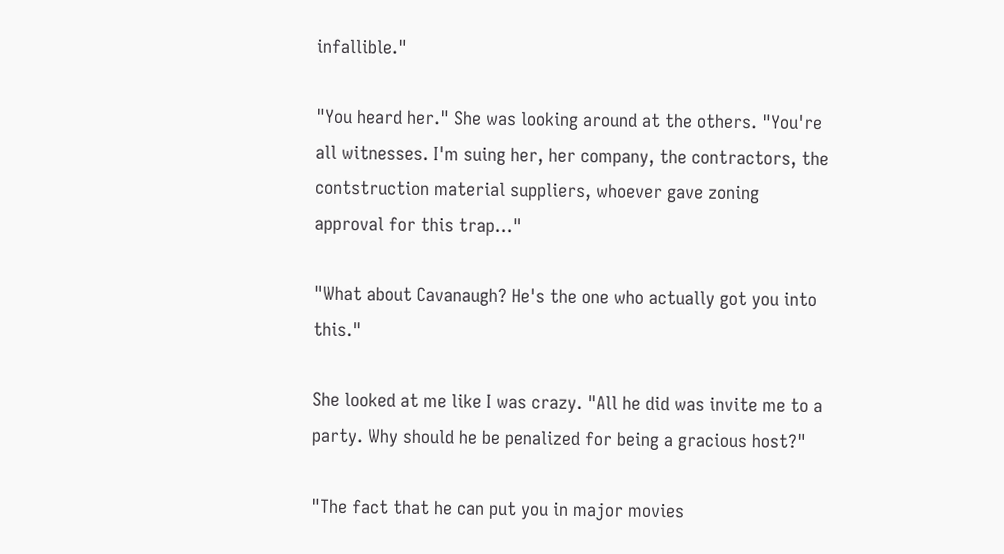infallible."

"You heard her." She was looking around at the others. "You're all witnesses. I'm suing her, her company, the contractors, the contstruction material suppliers, whoever gave zoning approval for this trap..."

"What about Cavanaugh? He's the one who actually got you into this."

She looked at me like I was crazy. "All he did was invite me to a party. Why should he be penalized for being a gracious host?"

"The fact that he can put you in major movies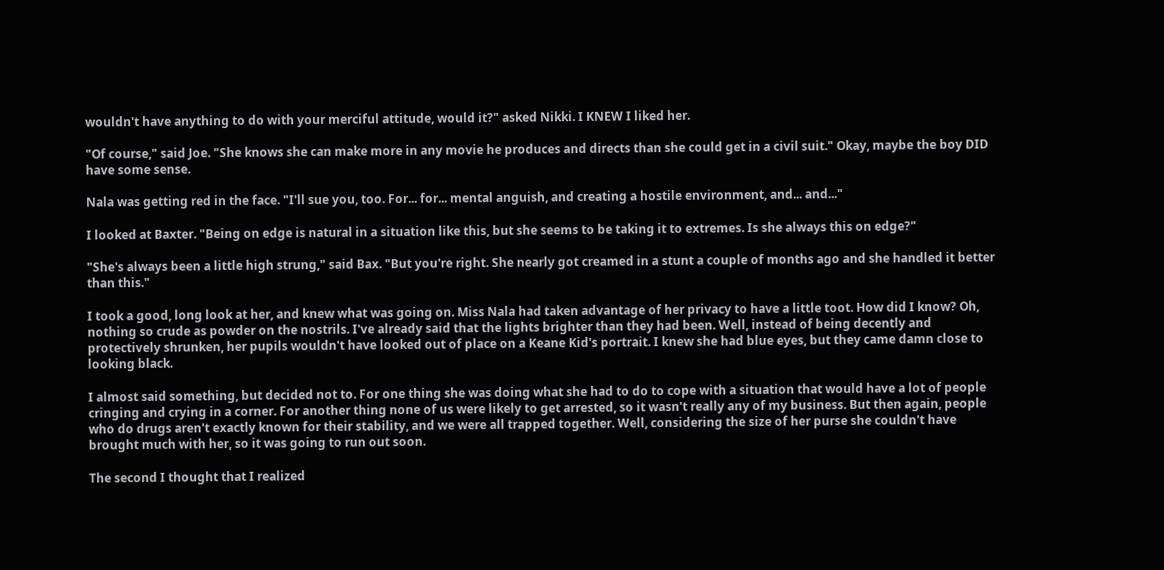wouldn't have anything to do with your merciful attitude, would it?" asked Nikki. I KNEW I liked her.

"Of course," said Joe. "She knows she can make more in any movie he produces and directs than she could get in a civil suit." Okay, maybe the boy DID have some sense.

Nala was getting red in the face. "I'll sue you, too. For... for... mental anguish, and creating a hostile environment, and... and..."

I looked at Baxter. "Being on edge is natural in a situation like this, but she seems to be taking it to extremes. Is she always this on edge?"

"She's always been a little high strung," said Bax. "But you're right. She nearly got creamed in a stunt a couple of months ago and she handled it better than this."

I took a good, long look at her, and knew what was going on. Miss Nala had taken advantage of her privacy to have a little toot. How did I know? Oh, nothing so crude as powder on the nostrils. I've already said that the lights brighter than they had been. Well, instead of being decently and protectively shrunken, her pupils wouldn't have looked out of place on a Keane Kid's portrait. I knew she had blue eyes, but they came damn close to looking black.

I almost said something, but decided not to. For one thing she was doing what she had to do to cope with a situation that would have a lot of people cringing and crying in a corner. For another thing none of us were likely to get arrested, so it wasn't really any of my business. But then again, people who do drugs aren't exactly known for their stability, and we were all trapped together. Well, considering the size of her purse she couldn't have brought much with her, so it was going to run out soon.

The second I thought that I realized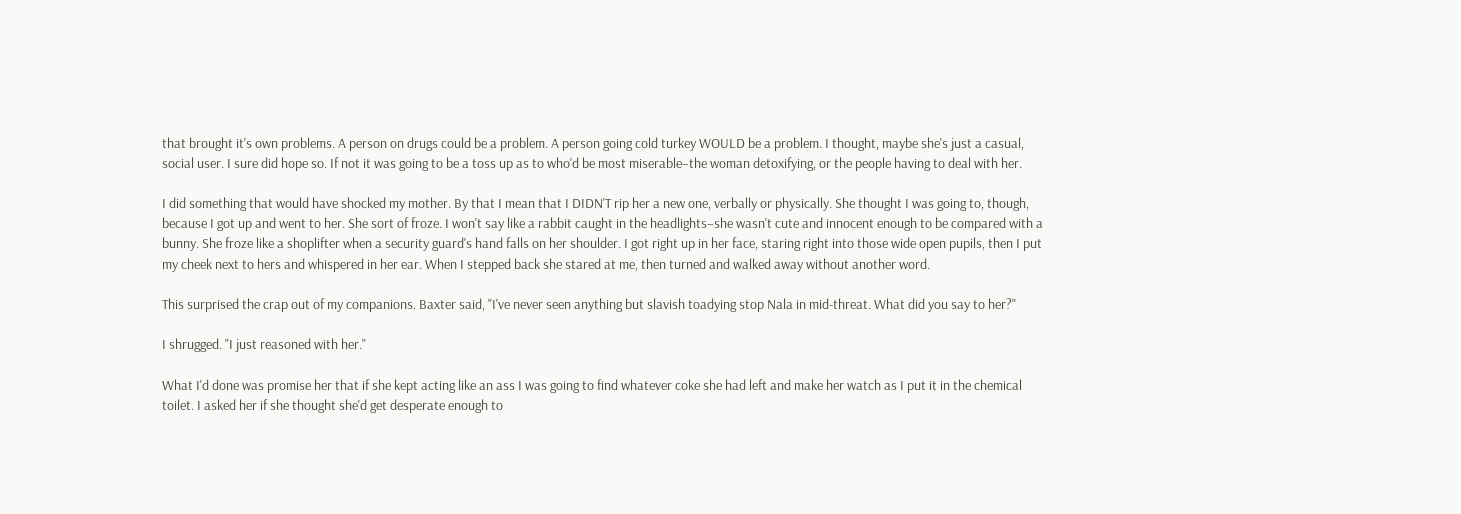that brought it's own problems. A person on drugs could be a problem. A person going cold turkey WOULD be a problem. I thought, maybe she's just a casual, social user. I sure did hope so. If not it was going to be a toss up as to who'd be most miserable–the woman detoxifying, or the people having to deal with her.

I did something that would have shocked my mother. By that I mean that I DIDN'T rip her a new one, verbally or physically. She thought I was going to, though, because I got up and went to her. She sort of froze. I won't say like a rabbit caught in the headlights–she wasn't cute and innocent enough to be compared with a bunny. She froze like a shoplifter when a security guard's hand falls on her shoulder. I got right up in her face, staring right into those wide open pupils, then I put my cheek next to hers and whispered in her ear. When I stepped back she stared at me, then turned and walked away without another word.

This surprised the crap out of my companions. Baxter said, "I've never seen anything but slavish toadying stop Nala in mid-threat. What did you say to her?"

I shrugged. "I just reasoned with her."

What I'd done was promise her that if she kept acting like an ass I was going to find whatever coke she had left and make her watch as I put it in the chemical toilet. I asked her if she thought she'd get desperate enough to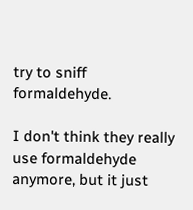try to sniff formaldehyde.

I don't think they really use formaldehyde anymore, but it just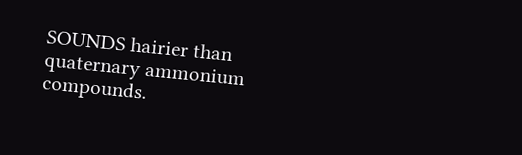SOUNDS hairier than quaternary ammonium compounds.